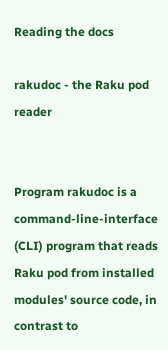Reading the docs

rakudoc - the Raku pod reader


Program rakudoc is a command-line-interface (CLI) program that reads Raku pod from installed modules' source code, in contrast to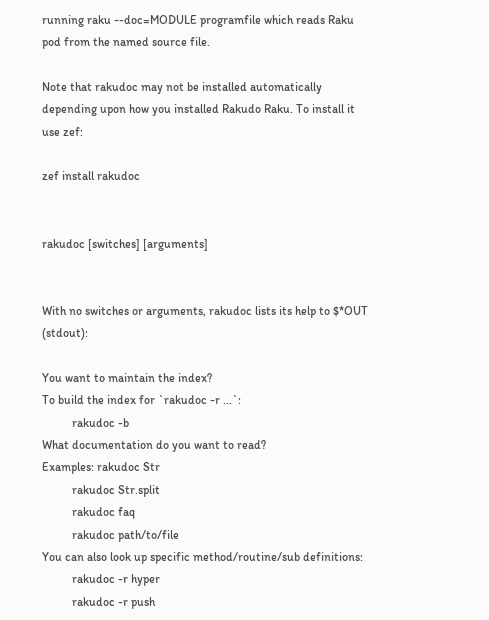running raku --doc=MODULE programfile which reads Raku pod from the named source file.

Note that rakudoc may not be installed automatically depending upon how you installed Rakudo Raku. To install it use zef:

zef install rakudoc


rakudoc [switches] [arguments]


With no switches or arguments, rakudoc lists its help to $*OUT (stdout):

You want to maintain the index?
To build the index for `rakudoc -r ...`:
          rakudoc -b
What documentation do you want to read?
Examples: rakudoc Str
          rakudoc Str.split
          rakudoc faq
          rakudoc path/to/file
You can also look up specific method/routine/sub definitions:
          rakudoc -r hyper
          rakudoc -r push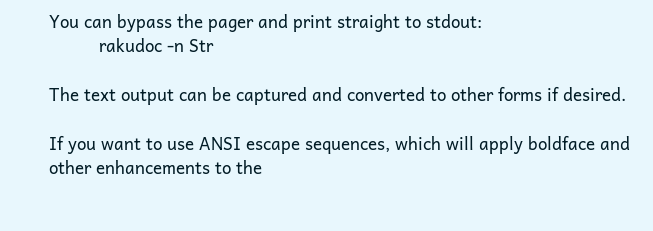You can bypass the pager and print straight to stdout:
          rakudoc -n Str

The text output can be captured and converted to other forms if desired.

If you want to use ANSI escape sequences, which will apply boldface and other enhancements to the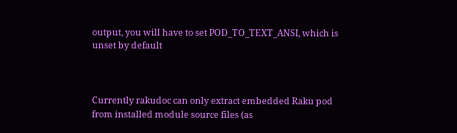output, you will have to set POD_TO_TEXT_ANSI, which is unset by default



Currently rakudoc can only extract embedded Raku pod from installed module source files (as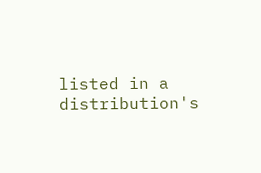listed in a distribution's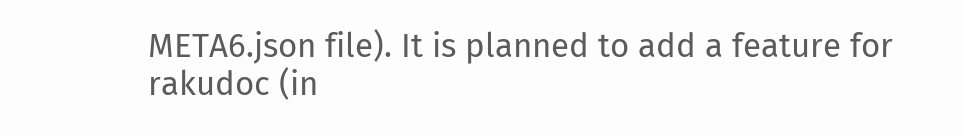META6.json file). It is planned to add a feature for rakudoc (in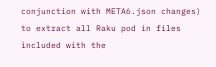conjunction with META6.json changes) to extract all Raku pod in files included with the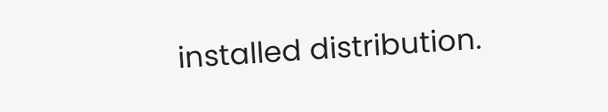installed distribution.